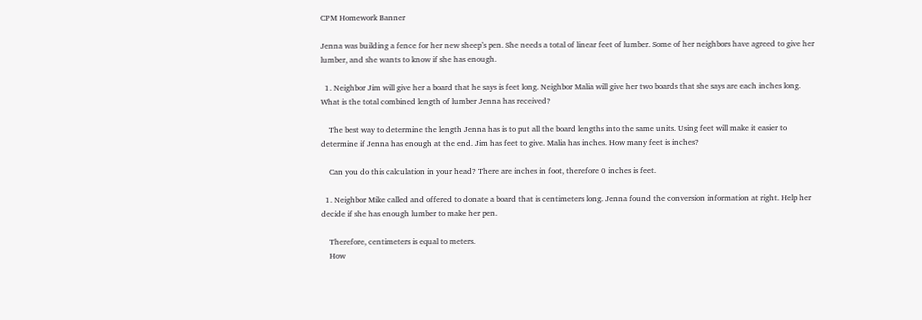CPM Homework Banner

Jenna was building a fence for her new sheep’s pen. She needs a total of linear feet of lumber. Some of her neighbors have agreed to give her lumber, and she wants to know if she has enough.

  1. Neighbor Jim will give her a board that he says is feet long. Neighbor Malia will give her two boards that she says are each inches long. What is the total combined length of lumber Jenna has received?

    The best way to determine the length Jenna has is to put all the board lengths into the same units. Using feet will make it easier to determine if Jenna has enough at the end. Jim has feet to give. Malia has inches. How many feet is inches?

    Can you do this calculation in your head? There are inches in foot, therefore 0 inches is feet.

  1. Neighbor Mike called and offered to donate a board that is centimeters long. Jenna found the conversion information at right. Help her decide if she has enough lumber to make her pen.

    Therefore, centimeters is equal to meters.
    How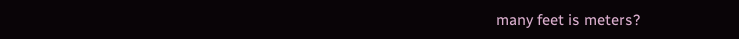many feet is meters?